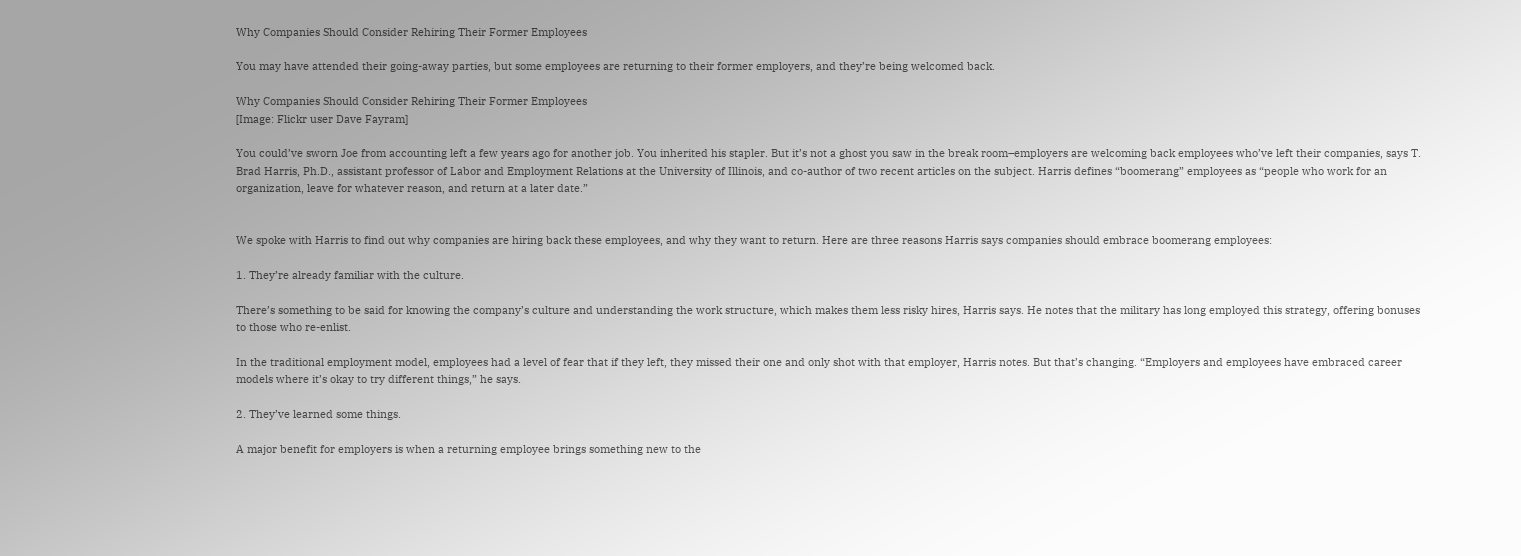Why Companies Should Consider Rehiring Their Former Employees

You may have attended their going-away parties, but some employees are returning to their former employers, and they’re being welcomed back.

Why Companies Should Consider Rehiring Their Former Employees
[Image: Flickr user Dave Fayram]

You could’ve sworn Joe from accounting left a few years ago for another job. You inherited his stapler. But it’s not a ghost you saw in the break room–employers are welcoming back employees who’ve left their companies, says T. Brad Harris, Ph.D., assistant professor of Labor and Employment Relations at the University of Illinois, and co-author of two recent articles on the subject. Harris defines “boomerang” employees as “people who work for an organization, leave for whatever reason, and return at a later date.”


We spoke with Harris to find out why companies are hiring back these employees, and why they want to return. Here are three reasons Harris says companies should embrace boomerang employees:

1. They’re already familiar with the culture.

There’s something to be said for knowing the company’s culture and understanding the work structure, which makes them less risky hires, Harris says. He notes that the military has long employed this strategy, offering bonuses to those who re-enlist.

In the traditional employment model, employees had a level of fear that if they left, they missed their one and only shot with that employer, Harris notes. But that’s changing. “Employers and employees have embraced career models where it’s okay to try different things,” he says.

2. They’ve learned some things.

A major benefit for employers is when a returning employee brings something new to the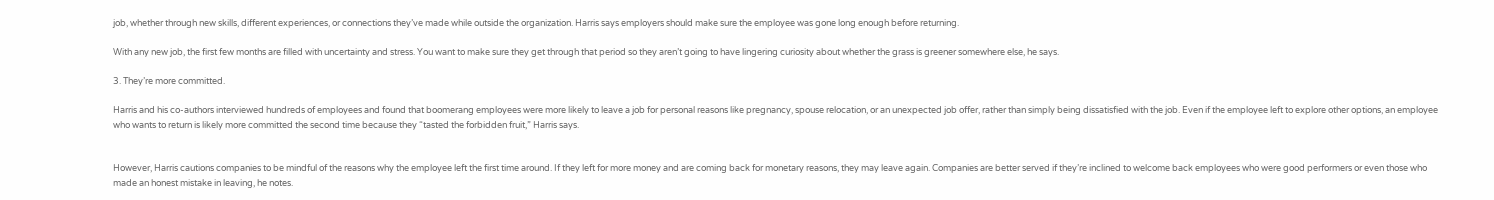job, whether through new skills, different experiences, or connections they’ve made while outside the organization. Harris says employers should make sure the employee was gone long enough before returning.

With any new job, the first few months are filled with uncertainty and stress. You want to make sure they get through that period so they aren’t going to have lingering curiosity about whether the grass is greener somewhere else, he says.

3. They’re more committed.

Harris and his co-authors interviewed hundreds of employees and found that boomerang employees were more likely to leave a job for personal reasons like pregnancy, spouse relocation, or an unexpected job offer, rather than simply being dissatisfied with the job. Even if the employee left to explore other options, an employee who wants to return is likely more committed the second time because they “tasted the forbidden fruit,” Harris says.


However, Harris cautions companies to be mindful of the reasons why the employee left the first time around. If they left for more money and are coming back for monetary reasons, they may leave again. Companies are better served if they’re inclined to welcome back employees who were good performers or even those who made an honest mistake in leaving, he notes.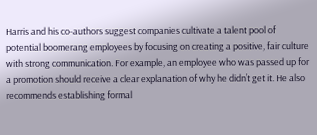Harris and his co-authors suggest companies cultivate a talent pool of potential boomerang employees by focusing on creating a positive, fair culture with strong communication. For example, an employee who was passed up for a promotion should receive a clear explanation of why he didn’t get it. He also recommends establishing formal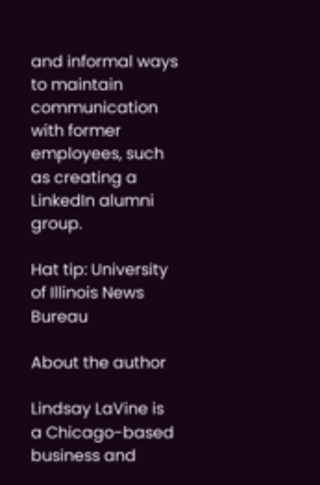and informal ways to maintain communication with former employees, such as creating a LinkedIn alumni group.

Hat tip: University of Illinois News Bureau

About the author

Lindsay LaVine is a Chicago-based business and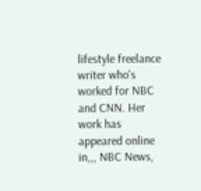lifestyle freelance writer who's worked for NBC and CNN. Her work has appeared online in,,, NBC News,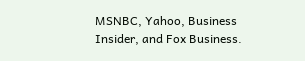MSNBC, Yahoo, Business Insider, and Fox Business.